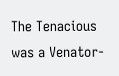The Tenacious was a Venator-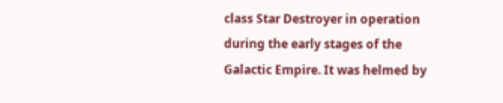class Star Destroyer in operation during the early stages of the Galactic Empire. It was helmed by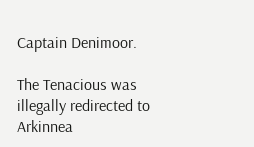Captain Denimoor.

The Tenacious was illegally redirected to Arkinnea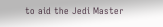to aid the Jedi Master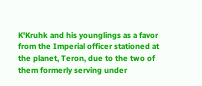K'Kruhk and his younglings as a favor from the Imperial officer stationed at the planet, Teron, due to the two of them formerly serving under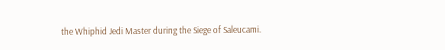the Whiphid Jedi Master during the Siege of Saleucami.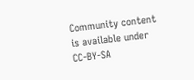Community content is available under CC-BY-SA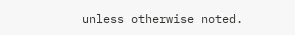unless otherwise noted.